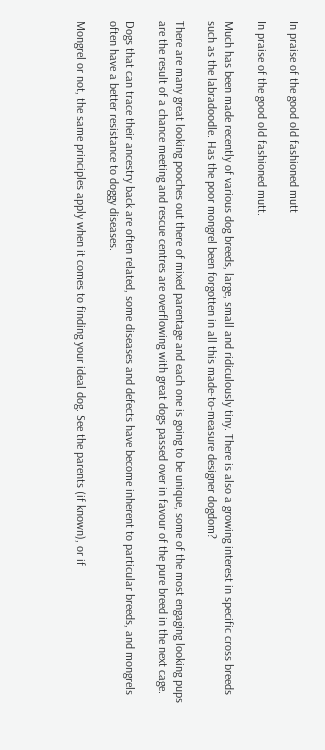In praise of the good old fashioned mutt

In praise of the good old fashioned mutt.

Much has been made recently of various dog breeds, large, small and ridiculously tiny. There is also a growing interest in specific cross breeds such as the labradoodle. Has the poor mongrel been forgotten in all this made-to-measure designer dogdom?

There are many great looking pooches out there of mixed parentage and each one is going to be unique, some of the most engaging looking pups are the result of a chance meeting and rescue centres are overflowing with great dogs passed over in favour of the pure breed in the next cage.

Dogs that can trace their ancestry back are often related, some diseases and defects have become inherent to particular breeds, and mongrels often have a better resistance to doggy diseases.

Mongrel or not, the same principles apply when it comes to finding your ideal dog. See the parents (if known), or if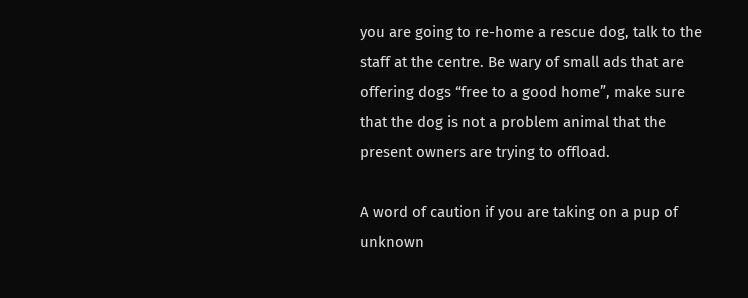you are going to re-home a rescue dog, talk to the staff at the centre. Be wary of small ads that are offering dogs “free to a good home”, make sure that the dog is not a problem animal that the present owners are trying to offload.

A word of caution if you are taking on a pup of unknown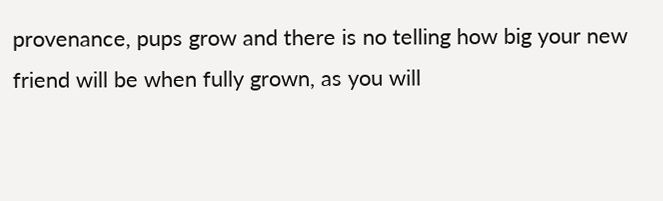provenance, pups grow and there is no telling how big your new friend will be when fully grown, as you will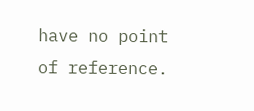have no point of reference.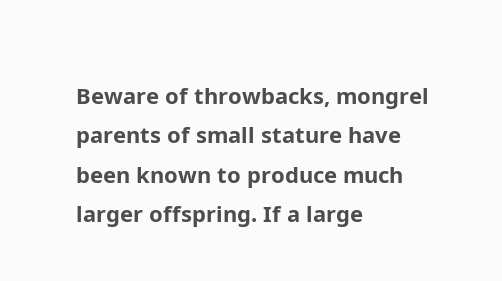Beware of throwbacks, mongrel parents of small stature have been known to produce much larger offspring. If a large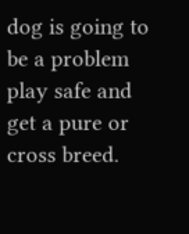dog is going to be a problem play safe and get a pure or cross breed.